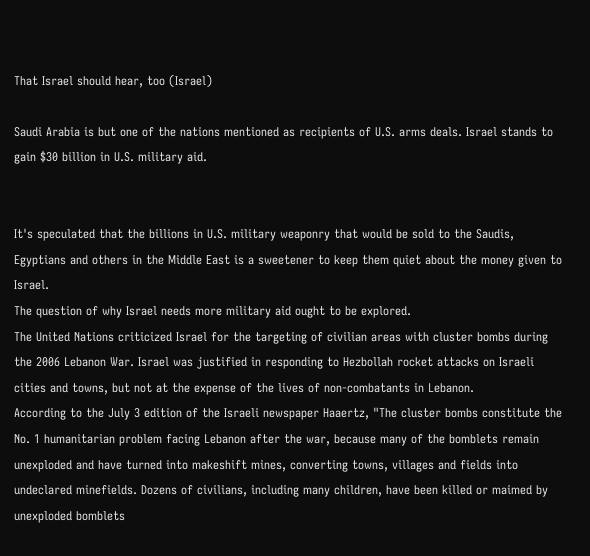That Israel should hear, too (Israel)

Saudi Arabia is but one of the nations mentioned as recipients of U.S. arms deals. Israel stands to gain $30 billion in U.S. military aid.


It's speculated that the billions in U.S. military weaponry that would be sold to the Saudis, Egyptians and others in the Middle East is a sweetener to keep them quiet about the money given to Israel.
The question of why Israel needs more military aid ought to be explored.
The United Nations criticized Israel for the targeting of civilian areas with cluster bombs during the 2006 Lebanon War. Israel was justified in responding to Hezbollah rocket attacks on Israeli cities and towns, but not at the expense of the lives of non-combatants in Lebanon.
According to the July 3 edition of the Israeli newspaper Haaertz, "The cluster bombs constitute the No. 1 humanitarian problem facing Lebanon after the war, because many of the bomblets remain unexploded and have turned into makeshift mines, converting towns, villages and fields into undeclared minefields. Dozens of civilians, including many children, have been killed or maimed by unexploded bomblets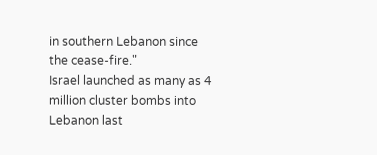in southern Lebanon since the cease-fire."
Israel launched as many as 4 million cluster bombs into Lebanon last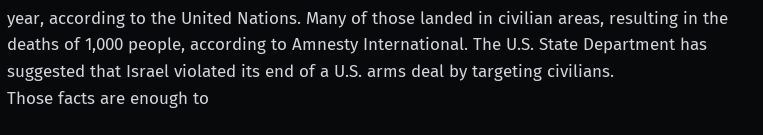year, according to the United Nations. Many of those landed in civilian areas, resulting in the deaths of 1,000 people, according to Amnesty International. The U.S. State Department has suggested that Israel violated its end of a U.S. arms deal by targeting civilians.
Those facts are enough to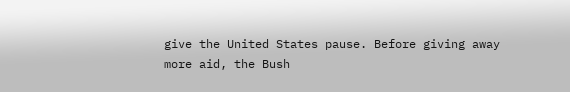give the United States pause. Before giving away more aid, the Bush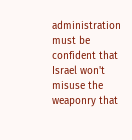administration must be confident that Israel won't misuse the weaponry that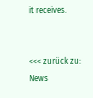it receives.


<<< zurück zu: News